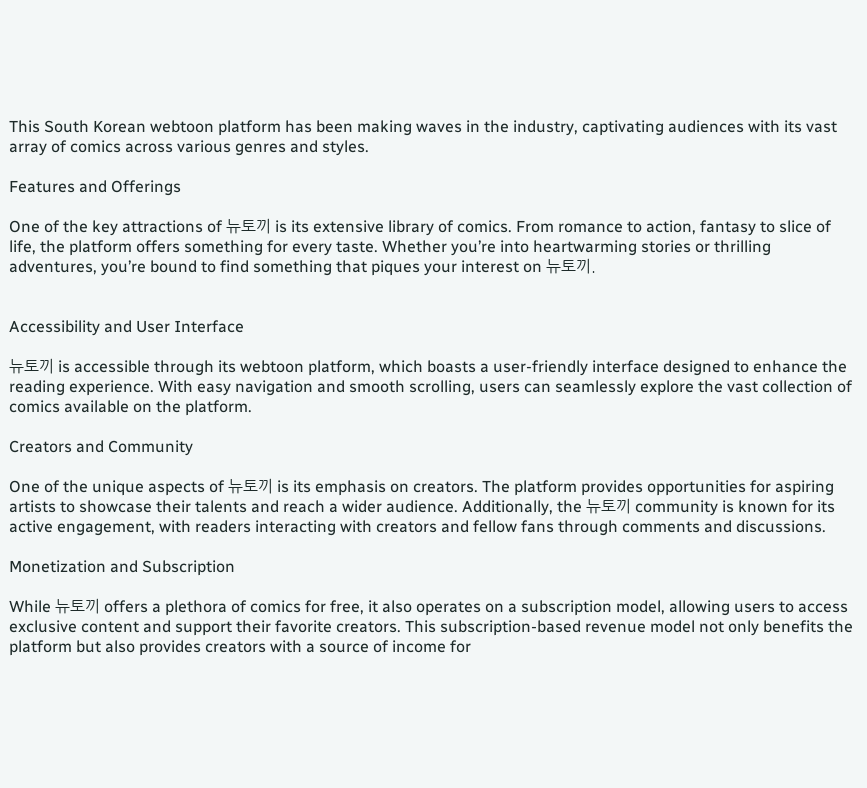This South Korean webtoon platform has been making waves in the industry, captivating audiences with its vast array of comics across various genres and styles.

Features and Offerings

One of the key attractions of 뉴토끼 is its extensive library of comics. From romance to action, fantasy to slice of life, the platform offers something for every taste. Whether you’re into heartwarming stories or thrilling adventures, you’re bound to find something that piques your interest on 뉴토끼.


Accessibility and User Interface

뉴토끼 is accessible through its webtoon platform, which boasts a user-friendly interface designed to enhance the reading experience. With easy navigation and smooth scrolling, users can seamlessly explore the vast collection of comics available on the platform.

Creators and Community

One of the unique aspects of 뉴토끼 is its emphasis on creators. The platform provides opportunities for aspiring artists to showcase their talents and reach a wider audience. Additionally, the 뉴토끼 community is known for its active engagement, with readers interacting with creators and fellow fans through comments and discussions.

Monetization and Subscription

While 뉴토끼 offers a plethora of comics for free, it also operates on a subscription model, allowing users to access exclusive content and support their favorite creators. This subscription-based revenue model not only benefits the platform but also provides creators with a source of income for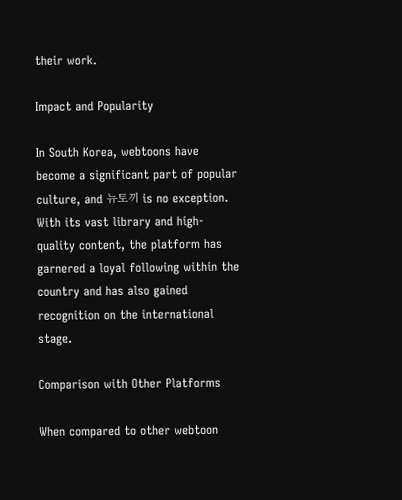their work.

Impact and Popularity

In South Korea, webtoons have become a significant part of popular culture, and 뉴토끼 is no exception. With its vast library and high-quality content, the platform has garnered a loyal following within the country and has also gained recognition on the international stage.

Comparison with Other Platforms

When compared to other webtoon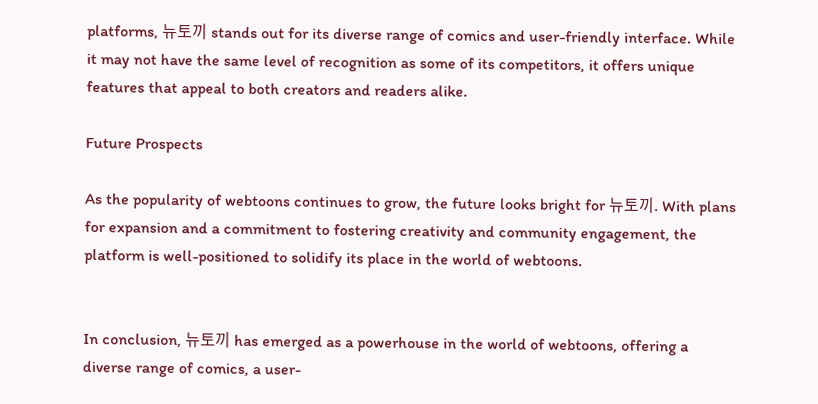platforms, 뉴토끼 stands out for its diverse range of comics and user-friendly interface. While it may not have the same level of recognition as some of its competitors, it offers unique features that appeal to both creators and readers alike.

Future Prospects

As the popularity of webtoons continues to grow, the future looks bright for 뉴토끼. With plans for expansion and a commitment to fostering creativity and community engagement, the platform is well-positioned to solidify its place in the world of webtoons.


In conclusion, 뉴토끼 has emerged as a powerhouse in the world of webtoons, offering a diverse range of comics, a user-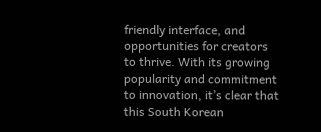friendly interface, and opportunities for creators to thrive. With its growing popularity and commitment to innovation, it’s clear that this South Korean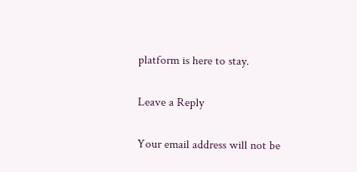platform is here to stay.

Leave a Reply

Your email address will not be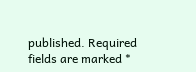published. Required fields are marked *